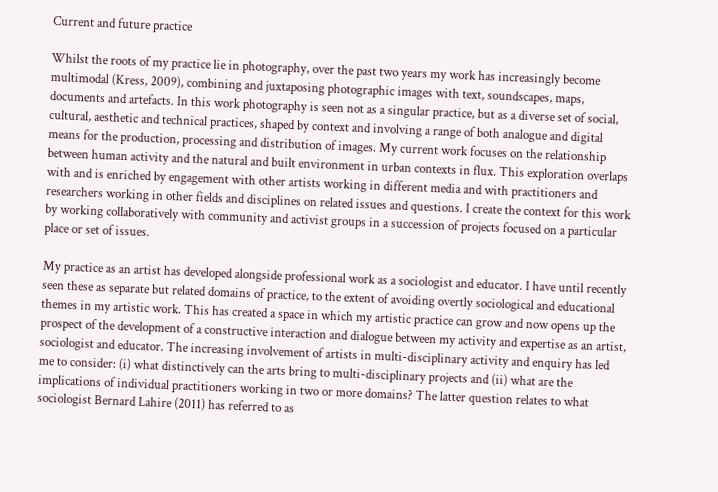Current and future practice

Whilst the roots of my practice lie in photography, over the past two years my work has increasingly become multimodal (Kress, 2009), combining and juxtaposing photographic images with text, soundscapes, maps, documents and artefacts. In this work photography is seen not as a singular practice, but as a diverse set of social, cultural, aesthetic and technical practices, shaped by context and involving a range of both analogue and digital means for the production, processing and distribution of images. My current work focuses on the relationship between human activity and the natural and built environment in urban contexts in flux. This exploration overlaps with and is enriched by engagement with other artists working in different media and with practitioners and researchers working in other fields and disciplines on related issues and questions. I create the context for this work by working collaboratively with community and activist groups in a succession of projects focused on a particular place or set of issues.

My practice as an artist has developed alongside professional work as a sociologist and educator. I have until recently seen these as separate but related domains of practice, to the extent of avoiding overtly sociological and educational themes in my artistic work. This has created a space in which my artistic practice can grow and now opens up the prospect of the development of a constructive interaction and dialogue between my activity and expertise as an artist, sociologist and educator. The increasing involvement of artists in multi-disciplinary activity and enquiry has led me to consider: (i) what distinctively can the arts bring to multi-disciplinary projects and (ii) what are the implications of individual practitioners working in two or more domains? The latter question relates to what sociologist Bernard Lahire (2011) has referred to as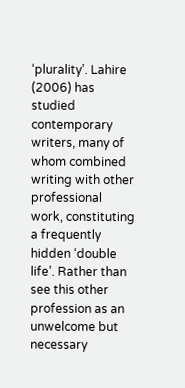‘plurality’. Lahire (2006) has studied contemporary writers, many of whom combined writing with other professional work, constituting a frequently hidden ‘double life’. Rather than see this other profession as an unwelcome but necessary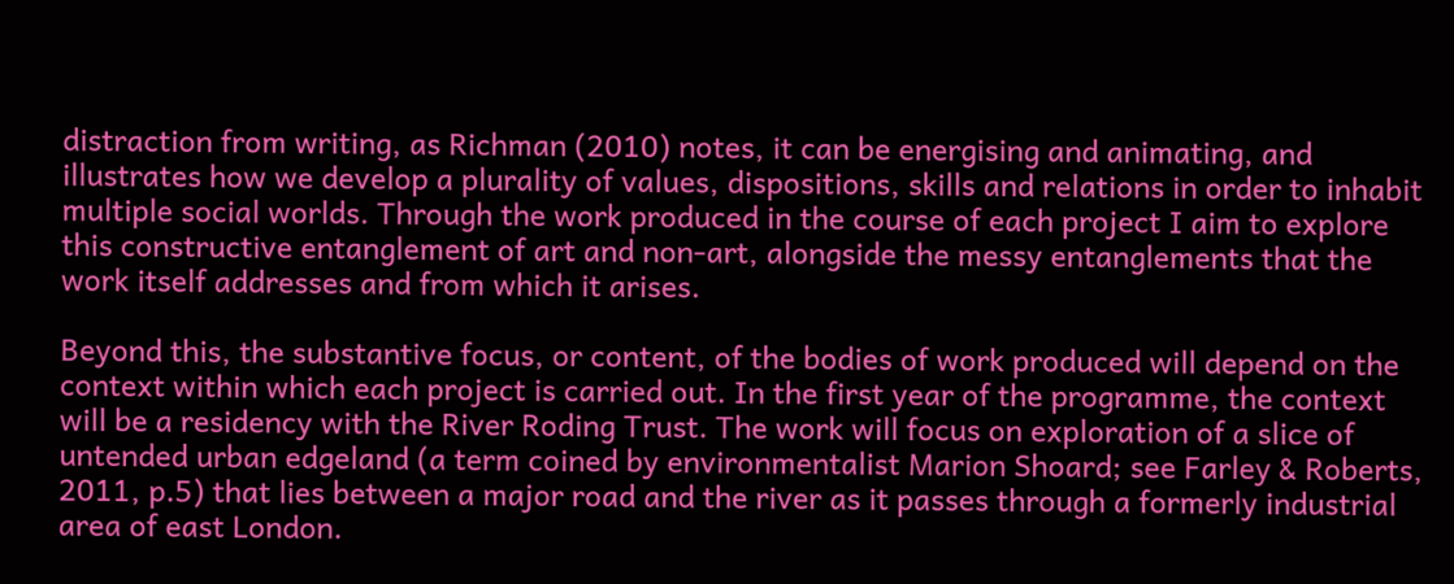distraction from writing, as Richman (2010) notes, it can be energising and animating, and illustrates how we develop a plurality of values, dispositions, skills and relations in order to inhabit multiple social worlds. Through the work produced in the course of each project I aim to explore this constructive entanglement of art and non-art, alongside the messy entanglements that the work itself addresses and from which it arises.

Beyond this, the substantive focus, or content, of the bodies of work produced will depend on the context within which each project is carried out. In the first year of the programme, the context will be a residency with the River Roding Trust. The work will focus on exploration of a slice of untended urban edgeland (a term coined by environmentalist Marion Shoard; see Farley & Roberts, 2011, p.5) that lies between a major road and the river as it passes through a formerly industrial area of east London.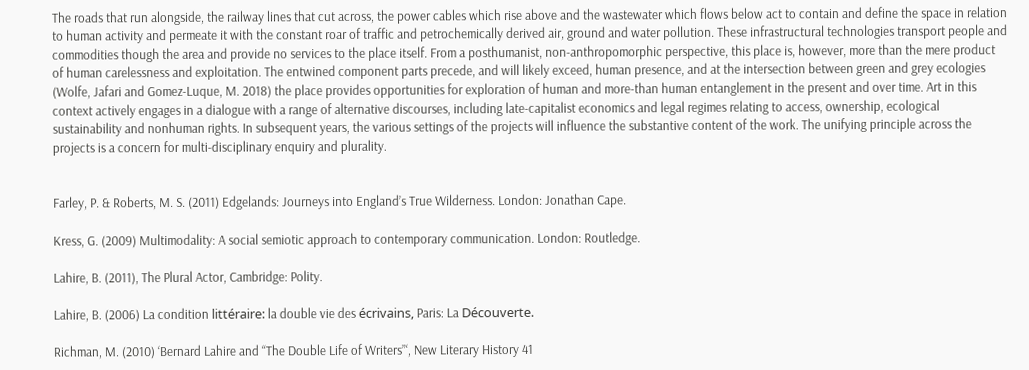The roads that run alongside, the railway lines that cut across, the power cables which rise above and the wastewater which flows below act to contain and define the space in relation to human activity and permeate it with the constant roar of traffic and petrochemically derived air, ground and water pollution. These infrastructural technologies transport people and commodities though the area and provide no services to the place itself. From a posthumanist, non-anthropomorphic perspective, this place is, however, more than the mere product of human carelessness and exploitation. The entwined component parts precede, and will likely exceed, human presence, and at the intersection between green and grey ecologies (Wolfe, Jafari and Gomez-Luque, M. 2018) the place provides opportunities for exploration of human and more-than human entanglement in the present and over time. Art in this context actively engages in a dialogue with a range of alternative discourses, including late-capitalist economics and legal regimes relating to access, ownership, ecological sustainability and nonhuman rights. In subsequent years, the various settings of the projects will influence the substantive content of the work. The unifying principle across the projects is a concern for multi-disciplinary enquiry and plurality.


Farley, P. & Roberts, M. S. (2011) Edgelands: Journeys into England’s True Wilderness. London: Jonathan Cape.

Kress, G. (2009) Multimodality: A social semiotic approach to contemporary communication. London: Routledge.

Lahire, B. (2011), The Plural Actor, Cambridge: Polity.

Lahire, B. (2006) La condition littéraire: la double vie des écrivains, Paris: La Découverte.

Richman, M. (2010) ‘Bernard Lahire and “The Double Life of Writers”‘, New Literary History 41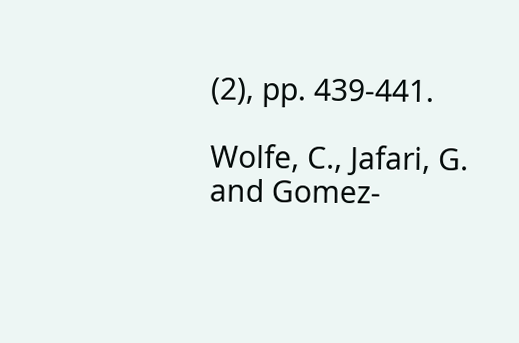(2), pp. 439-441.

Wolfe, C., Jafari, G. and Gomez-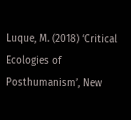Luque, M. (2018) ‘Critical Ecologies of Posthumanism’, New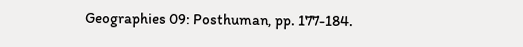Geographies 09: Posthuman, pp. 177-184.